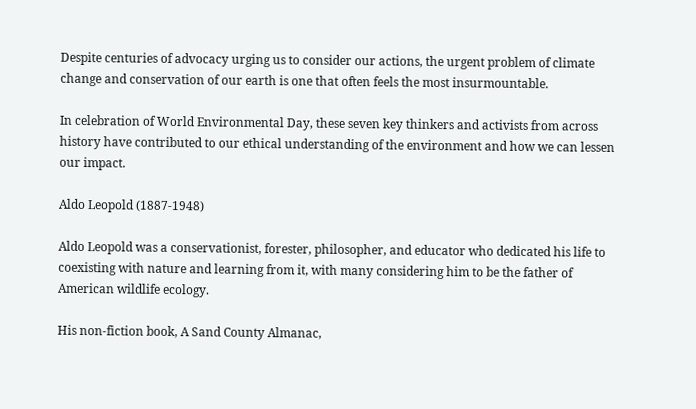Despite centuries of advocacy urging us to consider our actions, the urgent problem of climate change and conservation of our earth is one that often feels the most insurmountable.

In celebration of World Environmental Day, these seven key thinkers and activists from across history have contributed to our ethical understanding of the environment and how we can lessen our impact.

Aldo Leopold (1887-1948)

Aldo Leopold was a conservationist, forester, philosopher, and educator who dedicated his life to coexisting with nature and learning from it, with many considering him to be the father of American wildlife ecology.

His non-fiction book, A Sand County Almanac,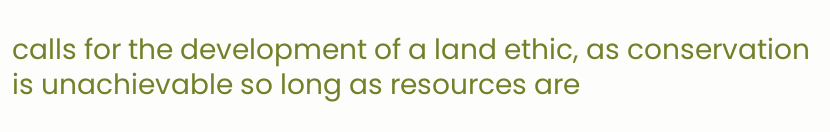calls for the development of a land ethic, as conservation is unachievable so long as resources are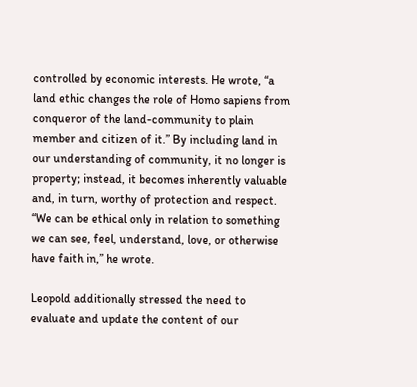controlled by economic interests. He wrote, “a land ethic changes the role of Homo sapiens from conqueror of the land-community to plain member and citizen of it.” By including land in our understanding of community, it no longer is property; instead, it becomes inherently valuable and, in turn, worthy of protection and respect. “We can be ethical only in relation to something we can see, feel, understand, love, or otherwise have faith in,” he wrote.

Leopold additionally stressed the need to evaluate and update the content of our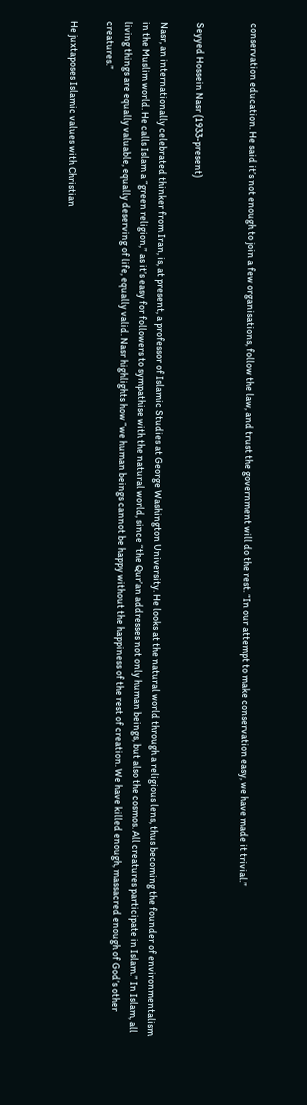conservation education. He said it’s not enough to join a few organisations, follow the law, and trust the government will do the rest. “In our attempt to make conservation easy, we have made it trivial.”


Seyyed Hossein Nasr (1933-present)

Nasr, an internationally celebrated thinker from Iran, is, at present, a professor of Islamic Studies at George Washington University. He looks at the natural world through a religious lens, thus becoming the founder of environmentalism in the Muslim world. He calls Islam a “green religion,” as it’s easy for followers to sympathise with the natural world, since “the Qur’an addresses not only human beings, but also the cosmos. All creatures participate in Islam.” In Islam, all living things are equally valuable, equally deserving of life, equally valid. Nasr highlights how “we human beings cannot be happy without the happiness of the rest of creation. We have killed enough, massacred enough of God’s other creatures.”

He juxtaposes Islamic values with Christian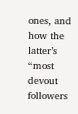ones, and how the latter’s “most devout followers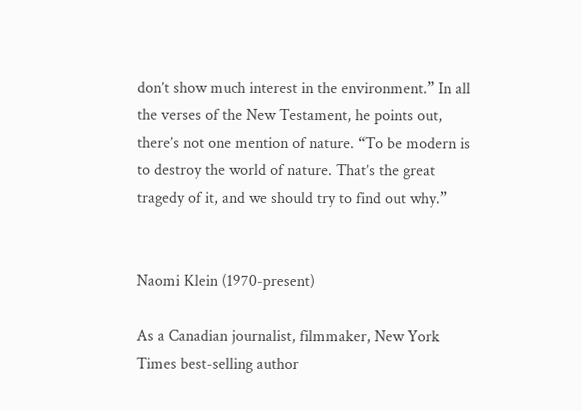don’t show much interest in the environment.” In all the verses of the New Testament, he points out, there’s not one mention of nature. “To be modern is to destroy the world of nature. That’s the great tragedy of it, and we should try to find out why.”


Naomi Klein (1970-present)

As a Canadian journalist, filmmaker, New York Times best-selling author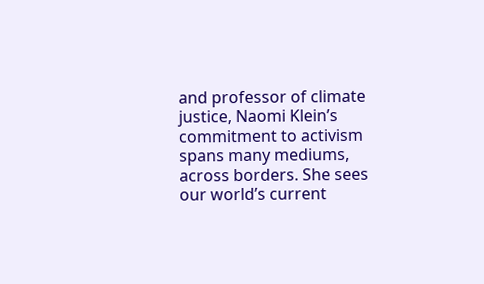and professor of climate justice, Naomi Klein’s commitment to activism spans many mediums, across borders. She sees our world’s current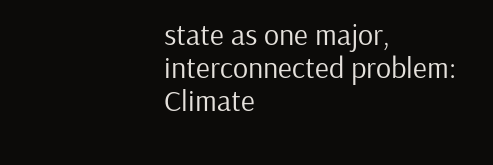state as one major, interconnected problem: Climate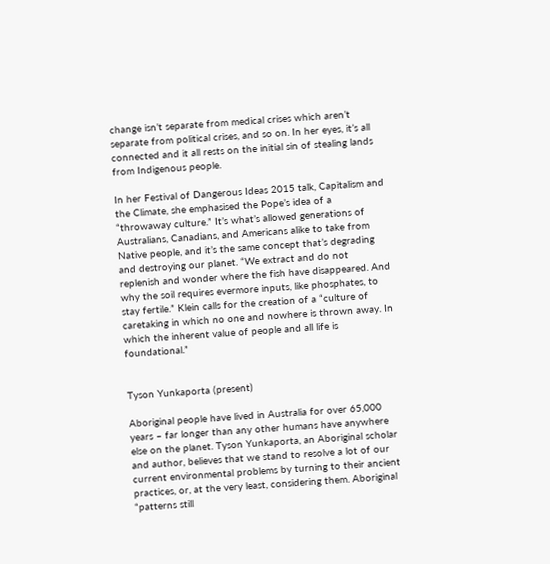change isn’t separate from medical crises which aren’t separate from political crises, and so on. In her eyes, it’s all connected and it all rests on the initial sin of stealing lands from Indigenous people.

In her Festival of Dangerous Ideas 2015 talk, Capitalism and the Climate, she emphasised the Pope’s idea of a “throwaway culture.” It’s what’s allowed generations of Australians, Canadians, and Americans alike to take from Native people, and it’s the same concept that’s degrading and destroying our planet. “We extract and do not replenish and wonder where the fish have disappeared. And why the soil requires evermore inputs, like phosphates, to stay fertile.” Klein calls for the creation of a “culture of caretaking in which no one and nowhere is thrown away. In which the inherent value of people and all life is foundational.”


Tyson Yunkaporta (present)

Aboriginal people have lived in Australia for over 65,000 years – far longer than any other humans have anywhere else on the planet. Tyson Yunkaporta, an Aboriginal scholar and author, believes that we stand to resolve a lot of our current environmental problems by turning to their ancient practices, or, at the very least, considering them. Aboriginal “patterns still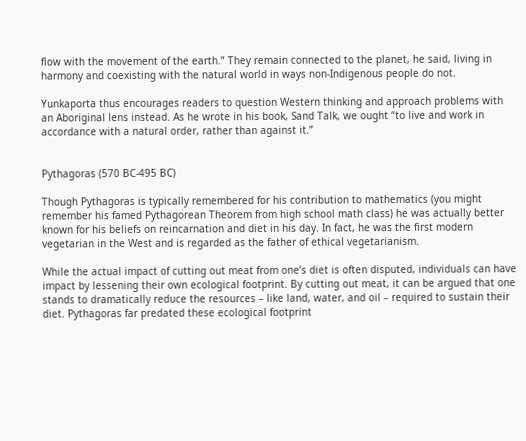flow with the movement of the earth.” They remain connected to the planet, he said, living in harmony and coexisting with the natural world in ways non-Indigenous people do not.

Yunkaporta thus encourages readers to question Western thinking and approach problems with an Aboriginal lens instead. As he wrote in his book, Sand Talk, we ought “to live and work in accordance with a natural order, rather than against it.”


Pythagoras (570 BC-495 BC)

Though Pythagoras is typically remembered for his contribution to mathematics (you might remember his famed Pythagorean Theorem from high school math class) he was actually better known for his beliefs on reincarnation and diet in his day. In fact, he was the first modern vegetarian in the West and is regarded as the father of ethical vegetarianism.

While the actual impact of cutting out meat from one’s diet is often disputed, individuals can have impact by lessening their own ecological footprint. By cutting out meat, it can be argued that one stands to dramatically reduce the resources – like land, water, and oil – required to sustain their diet. Pythagoras far predated these ecological footprint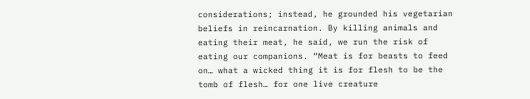considerations; instead, he grounded his vegetarian beliefs in reincarnation. By killing animals and eating their meat, he said, we run the risk of eating our companions. “Meat is for beasts to feed on… what a wicked thing it is for flesh to be the tomb of flesh… for one live creature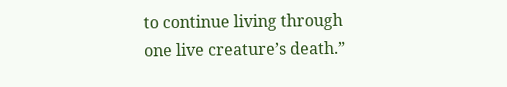to continue living through one live creature’s death.”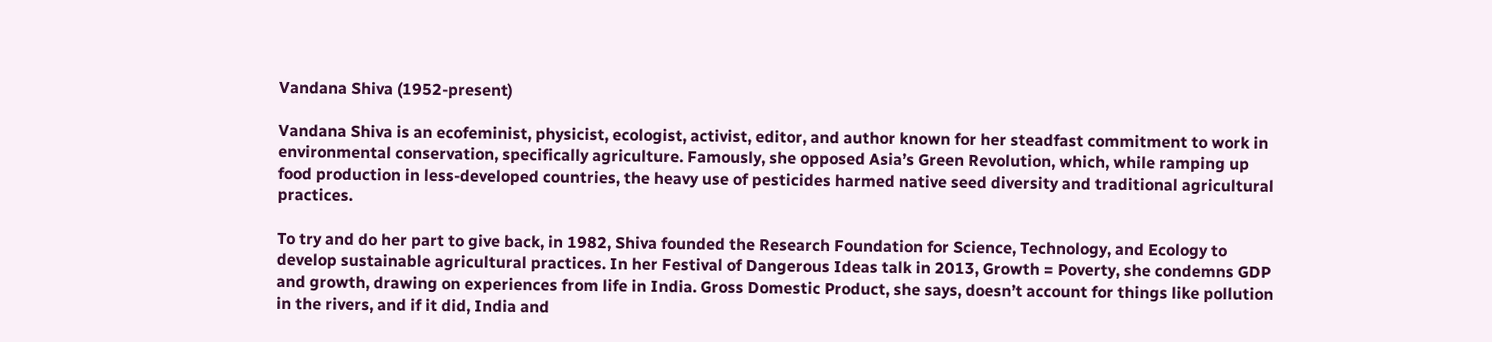Vandana Shiva (1952-present)

Vandana Shiva is an ecofeminist, physicist, ecologist, activist, editor, and author known for her steadfast commitment to work in environmental conservation, specifically agriculture. Famously, she opposed Asia’s Green Revolution, which, while ramping up food production in less-developed countries, the heavy use of pesticides harmed native seed diversity and traditional agricultural practices.

To try and do her part to give back, in 1982, Shiva founded the Research Foundation for Science, Technology, and Ecology to develop sustainable agricultural practices. In her Festival of Dangerous Ideas talk in 2013, Growth = Poverty, she condemns GDP and growth, drawing on experiences from life in India. Gross Domestic Product, she says, doesn’t account for things like pollution in the rivers, and if it did, India and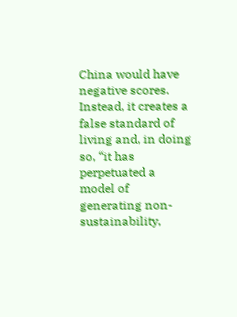China would have negative scores. Instead, it creates a false standard of living and, in doing so, “it has perpetuated a model of generating non-sustainability,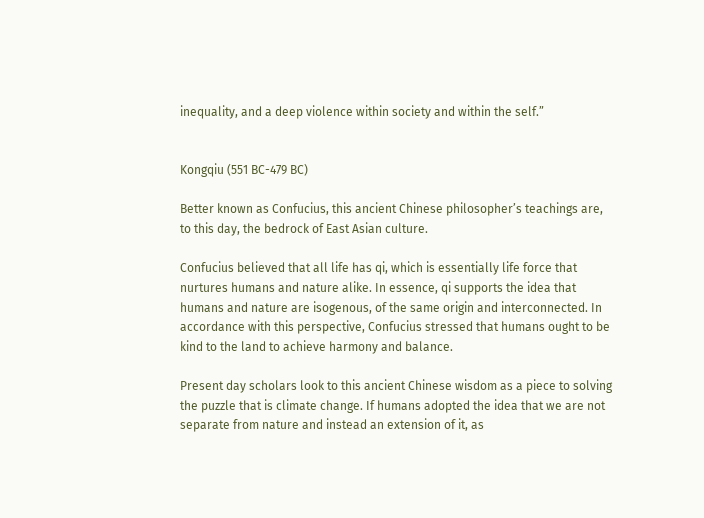inequality, and a deep violence within society and within the self.”


Kongqiu (551 BC-479 BC)

Better known as Confucius, this ancient Chinese philosopher’s teachings are, to this day, the bedrock of East Asian culture.

Confucius believed that all life has qi, which is essentially life force that nurtures humans and nature alike. In essence, qi supports the idea that humans and nature are isogenous, of the same origin and interconnected. In accordance with this perspective, Confucius stressed that humans ought to be kind to the land to achieve harmony and balance.

Present day scholars look to this ancient Chinese wisdom as a piece to solving the puzzle that is climate change. If humans adopted the idea that we are not separate from nature and instead an extension of it, as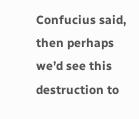Confucius said, then perhaps we’d see this destruction to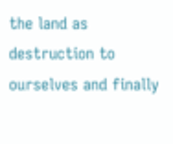the land as destruction to ourselves and finally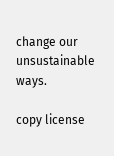change our unsustainable ways.

copy license